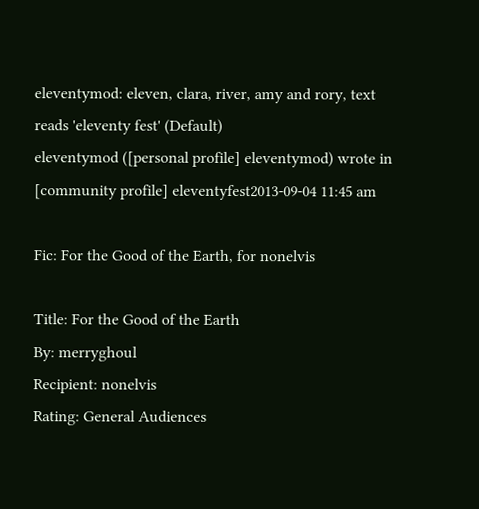eleventymod: eleven, clara, river, amy and rory, text reads 'eleventy fest' (Default)
eleventymod ([personal profile] eleventymod) wrote in [community profile] eleventyfest2013-09-04 11:45 am

Fic: For the Good of the Earth, for nonelvis

Title: For the Good of the Earth
By: merryghoul
Recipient: nonelvis
Rating: General Audiences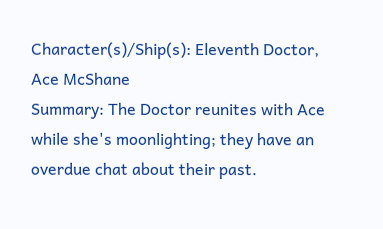Character(s)/Ship(s): Eleventh Doctor, Ace McShane
Summary: The Doctor reunites with Ace while she's moonlighting; they have an overdue chat about their past.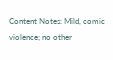Content Notes: Mild, comic violence; no other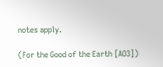notes apply.

(For the Good of the Earth [AO3])